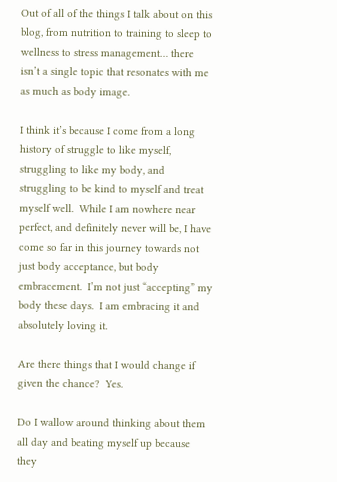Out of all of the things I talk about on this blog, from nutrition to training to sleep to wellness to stress management… there isn’t a single topic that resonates with me as much as body image.

I think it’s because I come from a long history of struggle to like myself, struggling to like my body, and struggling to be kind to myself and treat myself well.  While I am nowhere near perfect, and definitely never will be, I have come so far in this journey towards not just body acceptance, but body embracement.  I’m not just “accepting” my body these days.  I am embracing it and absolutely loving it.

Are there things that I would change if given the chance?  Yes.

Do I wallow around thinking about them all day and beating myself up because they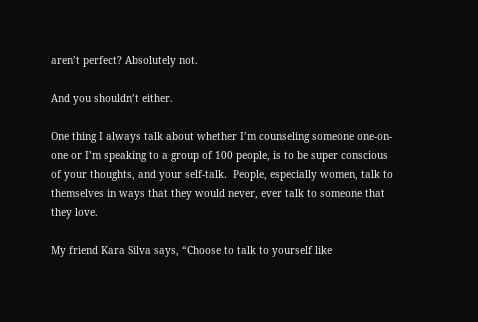aren’t perfect? Absolutely not.

And you shouldn’t either.

One thing I always talk about whether I’m counseling someone one-on-one or I’m speaking to a group of 100 people, is to be super conscious of your thoughts, and your self-talk.  People, especially women, talk to themselves in ways that they would never, ever talk to someone that they love.

My friend Kara Silva says, “Choose to talk to yourself like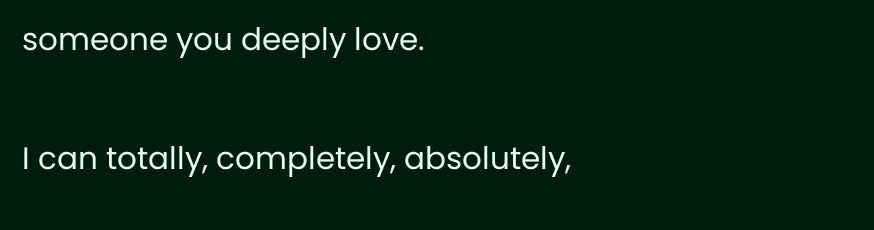someone you deeply love.

I can totally, completely, absolutely,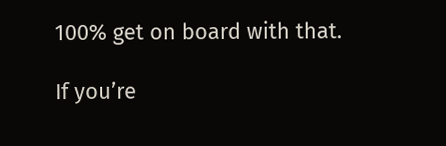100% get on board with that.

If you’re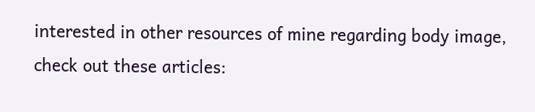interested in other resources of mine regarding body image, check out these articles: